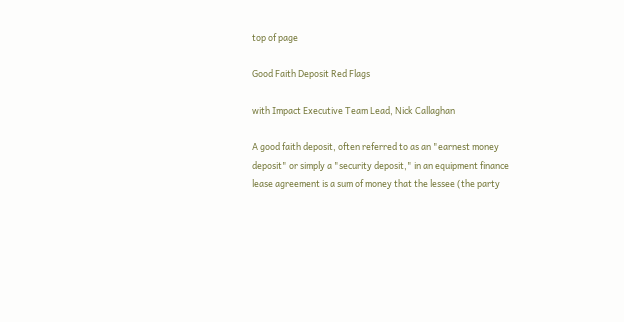top of page

Good Faith Deposit Red Flags

with Impact Executive Team Lead, Nick Callaghan

A good faith deposit, often referred to as an "earnest money deposit" or simply a "security deposit," in an equipment finance lease agreement is a sum of money that the lessee (the party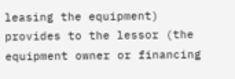leasing the equipment) provides to the lessor (the equipment owner or financing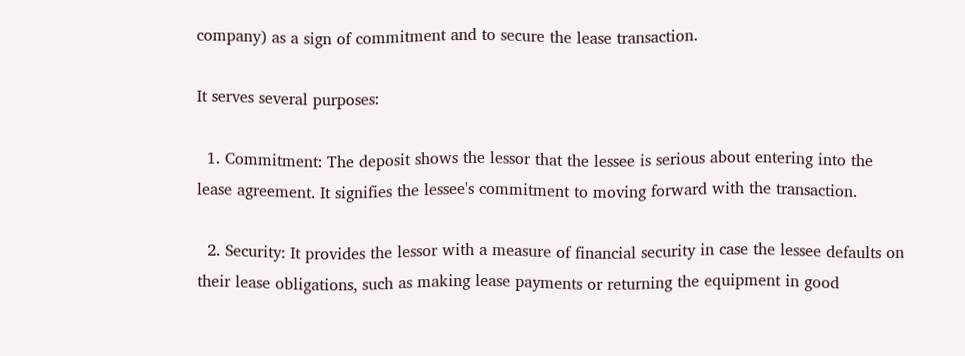company) as a sign of commitment and to secure the lease transaction.

It serves several purposes:

  1. Commitment: The deposit shows the lessor that the lessee is serious about entering into the lease agreement. It signifies the lessee's commitment to moving forward with the transaction.

  2. Security: It provides the lessor with a measure of financial security in case the lessee defaults on their lease obligations, such as making lease payments or returning the equipment in good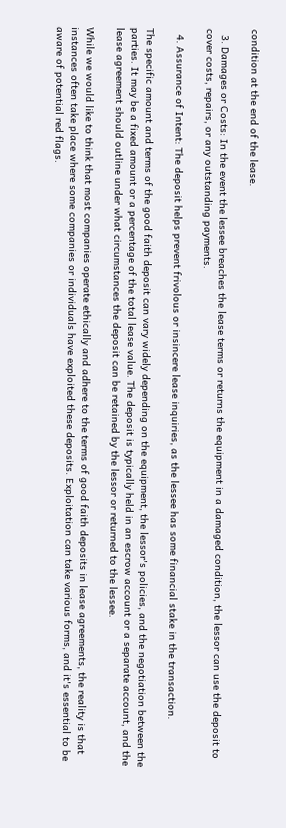condition at the end of the lease.

  3. Damages or Costs: In the event the lessee breaches the lease terms or returns the equipment in a damaged condition, the lessor can use the deposit to cover costs, repairs, or any outstanding payments.

  4. Assurance of Intent: The deposit helps prevent frivolous or insincere lease inquiries, as the lessee has some financial stake in the transaction.

The specific amount and terms of the good faith deposit can vary widely depending on the equipment, the lessor's policies, and the negotiation between the parties. It may be a fixed amount or a percentage of the total lease value. The deposit is typically held in an escrow account or a separate account, and the lease agreement should outline under what circumstances the deposit can be retained by the lessor or returned to the lessee.

While we would like to think that most companies operate ethically and adhere to the terms of good faith deposits in lease agreements, the reality is that instances often take place where some companies or individuals have exploited these deposits. Exploitation can take various forms, and it's essential to be aware of potential red flags.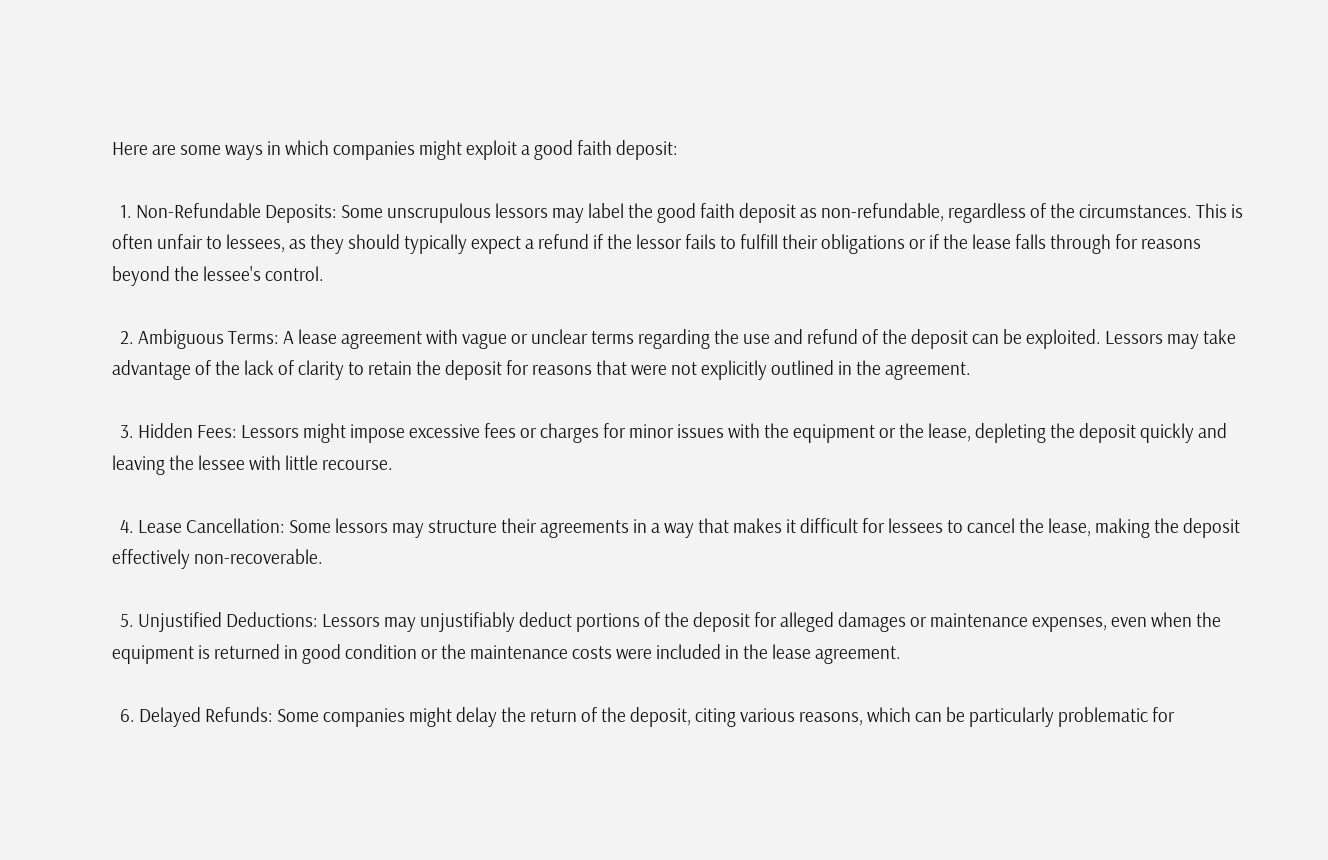Here are some ways in which companies might exploit a good faith deposit:

  1. Non-Refundable Deposits: Some unscrupulous lessors may label the good faith deposit as non-refundable, regardless of the circumstances. This is often unfair to lessees, as they should typically expect a refund if the lessor fails to fulfill their obligations or if the lease falls through for reasons beyond the lessee's control.

  2. Ambiguous Terms: A lease agreement with vague or unclear terms regarding the use and refund of the deposit can be exploited. Lessors may take advantage of the lack of clarity to retain the deposit for reasons that were not explicitly outlined in the agreement.

  3. Hidden Fees: Lessors might impose excessive fees or charges for minor issues with the equipment or the lease, depleting the deposit quickly and leaving the lessee with little recourse.

  4. Lease Cancellation: Some lessors may structure their agreements in a way that makes it difficult for lessees to cancel the lease, making the deposit effectively non-recoverable.

  5. Unjustified Deductions: Lessors may unjustifiably deduct portions of the deposit for alleged damages or maintenance expenses, even when the equipment is returned in good condition or the maintenance costs were included in the lease agreement.

  6. Delayed Refunds: Some companies might delay the return of the deposit, citing various reasons, which can be particularly problematic for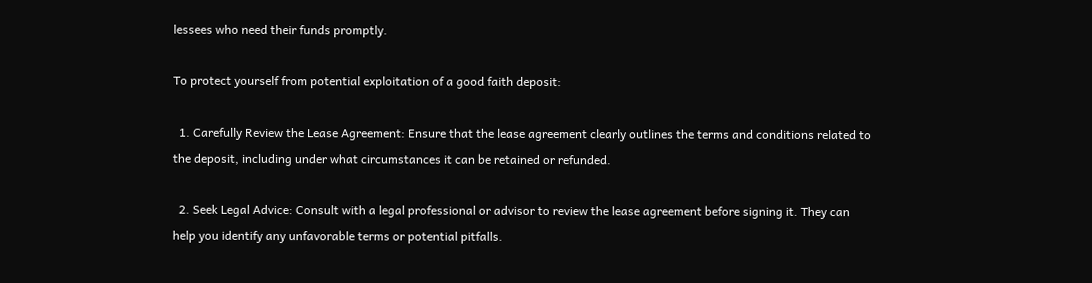lessees who need their funds promptly.

To protect yourself from potential exploitation of a good faith deposit:

  1. Carefully Review the Lease Agreement: Ensure that the lease agreement clearly outlines the terms and conditions related to the deposit, including under what circumstances it can be retained or refunded.

  2. Seek Legal Advice: Consult with a legal professional or advisor to review the lease agreement before signing it. They can help you identify any unfavorable terms or potential pitfalls.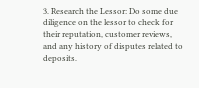3. Research the Lessor: Do some due diligence on the lessor to check for their reputation, customer reviews, and any history of disputes related to deposits.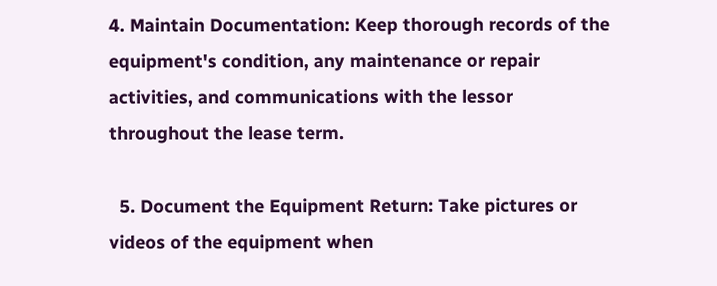4. Maintain Documentation: Keep thorough records of the equipment's condition, any maintenance or repair activities, and communications with the lessor throughout the lease term.

  5. Document the Equipment Return: Take pictures or videos of the equipment when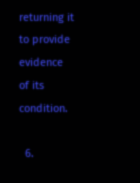returning it to provide evidence of its condition.

  6.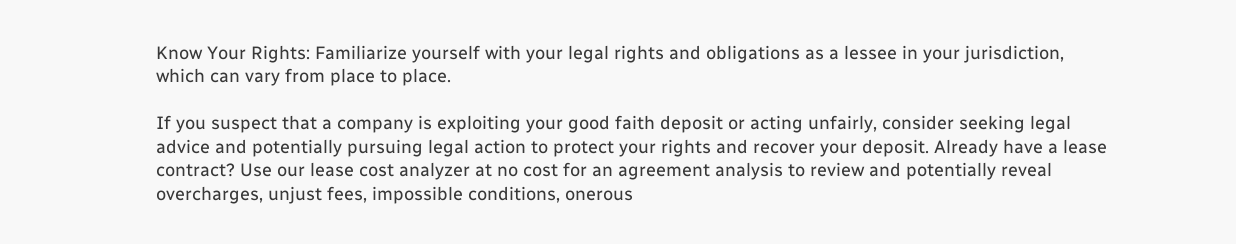Know Your Rights: Familiarize yourself with your legal rights and obligations as a lessee in your jurisdiction, which can vary from place to place.

If you suspect that a company is exploiting your good faith deposit or acting unfairly, consider seeking legal advice and potentially pursuing legal action to protect your rights and recover your deposit. Already have a lease contract? Use our lease cost analyzer at no cost for an agreement analysis to review and potentially reveal overcharges, unjust fees, impossible conditions, onerous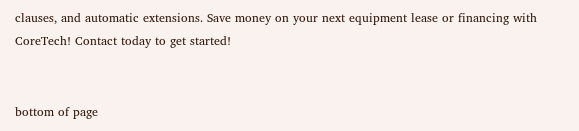clauses, and automatic extensions. Save money on your next equipment lease or financing with CoreTech! Contact today to get started!


bottom of page